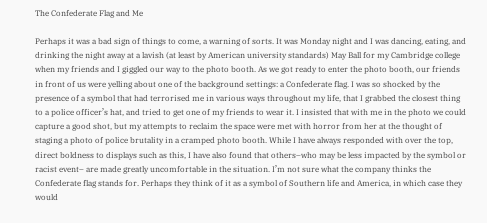The Confederate Flag and Me

Perhaps it was a bad sign of things to come, a warning of sorts. It was Monday night and I was dancing, eating, and drinking the night away at a lavish (at least by American university standards) May Ball for my Cambridge college when my friends and I giggled our way to the photo booth. As we got ready to enter the photo booth, our friends in front of us were yelling about one of the background settings: a Confederate flag. I was so shocked by the presence of a symbol that had terrorised me in various ways throughout my life, that I grabbed the closest thing to a police officer’s hat, and tried to get one of my friends to wear it. I insisted that with me in the photo we could capture a good shot, but my attempts to reclaim the space were met with horror from her at the thought of staging a photo of police brutality in a cramped photo booth. While I have always responded with over the top, direct boldness to displays such as this, I have also found that others–who may be less impacted by the symbol or racist event– are made greatly uncomfortable in the situation. I’m not sure what the company thinks the Confederate flag stands for. Perhaps they think of it as a symbol of Southern life and America, in which case they would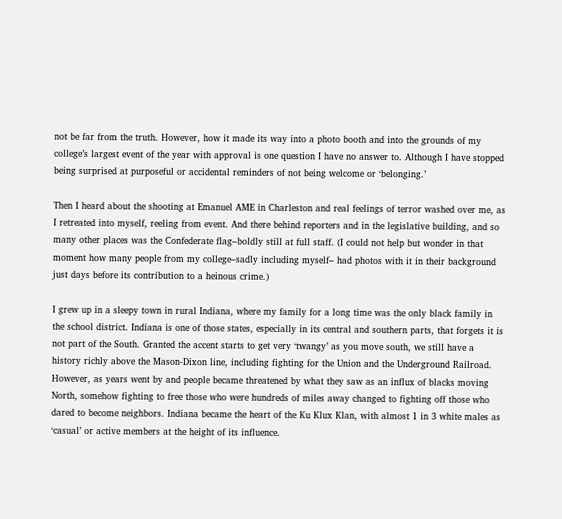not be far from the truth. However, how it made its way into a photo booth and into the grounds of my college’s largest event of the year with approval is one question I have no answer to. Although I have stopped being surprised at purposeful or accidental reminders of not being welcome or ‘belonging.’

Then I heard about the shooting at Emanuel AME in Charleston and real feelings of terror washed over me, as I retreated into myself, reeling from event. And there behind reporters and in the legislative building, and so many other places was the Confederate flag–boldly still at full staff. (I could not help but wonder in that moment how many people from my college–sadly including myself– had photos with it in their background just days before its contribution to a heinous crime.)

I grew up in a sleepy town in rural Indiana, where my family for a long time was the only black family in the school district. Indiana is one of those states, especially in its central and southern parts, that forgets it is not part of the South. Granted the accent starts to get very ‘twangy’ as you move south, we still have a history richly above the Mason-Dixon line, including fighting for the Union and the Underground Railroad. However, as years went by and people became threatened by what they saw as an influx of blacks moving North, somehow fighting to free those who were hundreds of miles away changed to fighting off those who dared to become neighbors. Indiana became the heart of the Ku Klux Klan, with almost 1 in 3 white males as ‘casual’ or active members at the height of its influence.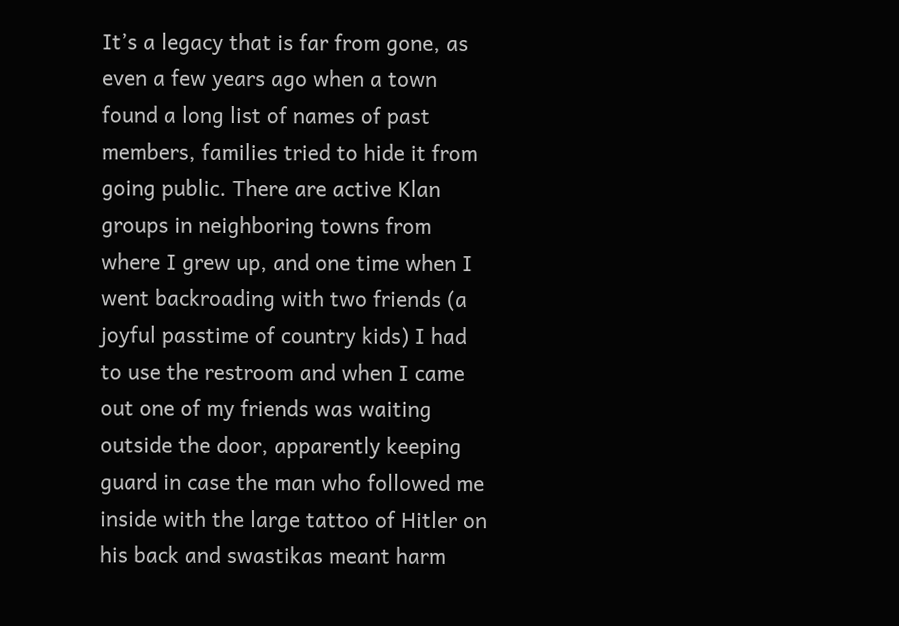It’s a legacy that is far from gone, as even a few years ago when a town found a long list of names of past members, families tried to hide it from going public. There are active Klan groups in neighboring towns from where I grew up, and one time when I went backroading with two friends (a joyful passtime of country kids) I had to use the restroom and when I came out one of my friends was waiting outside the door, apparently keeping guard in case the man who followed me inside with the large tattoo of Hitler on his back and swastikas meant harm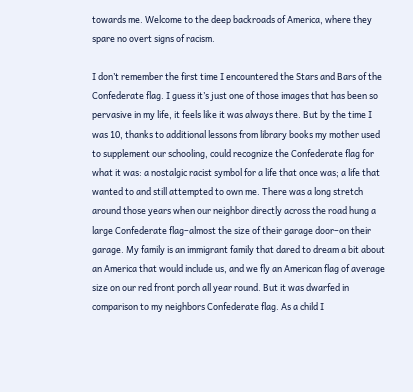towards me. Welcome to the deep backroads of America, where they spare no overt signs of racism.

I don’t remember the first time I encountered the Stars and Bars of the Confederate flag. I guess it’s just one of those images that has been so pervasive in my life, it feels like it was always there. But by the time I was 10, thanks to additional lessons from library books my mother used to supplement our schooling, could recognize the Confederate flag for what it was: a nostalgic racist symbol for a life that once was; a life that wanted to and still attempted to own me. There was a long stretch around those years when our neighbor directly across the road hung a large Confederate flag–almost the size of their garage door–on their garage. My family is an immigrant family that dared to dream a bit about an America that would include us, and we fly an American flag of average size on our red front porch all year round. But it was dwarfed in comparison to my neighbors Confederate flag. As a child I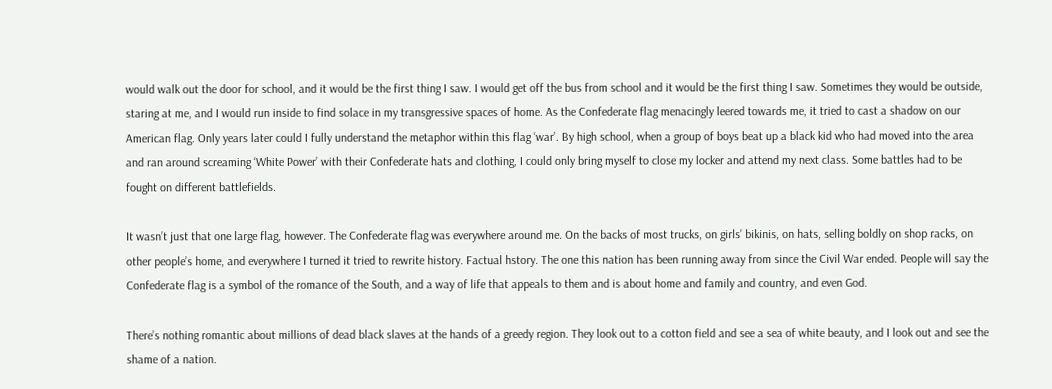would walk out the door for school, and it would be the first thing I saw. I would get off the bus from school and it would be the first thing I saw. Sometimes they would be outside, staring at me, and I would run inside to find solace in my transgressive spaces of home. As the Confederate flag menacingly leered towards me, it tried to cast a shadow on our American flag. Only years later could I fully understand the metaphor within this flag ‘war’. By high school, when a group of boys beat up a black kid who had moved into the area and ran around screaming ‘White Power’ with their Confederate hats and clothing, I could only bring myself to close my locker and attend my next class. Some battles had to be fought on different battlefields.

It wasn’t just that one large flag, however. The Confederate flag was everywhere around me. On the backs of most trucks, on girls’ bikinis, on hats, selling boldly on shop racks, on other people’s home, and everywhere I turned it tried to rewrite history. Factual hstory. The one this nation has been running away from since the Civil War ended. People will say the Confederate flag is a symbol of the romance of the South, and a way of life that appeals to them and is about home and family and country, and even God.

There’s nothing romantic about millions of dead black slaves at the hands of a greedy region. They look out to a cotton field and see a sea of white beauty, and I look out and see the shame of a nation.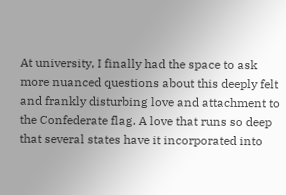At university, I finally had the space to ask more nuanced questions about this deeply felt and frankly disturbing love and attachment to the Confederate flag. A love that runs so deep that several states have it incorporated into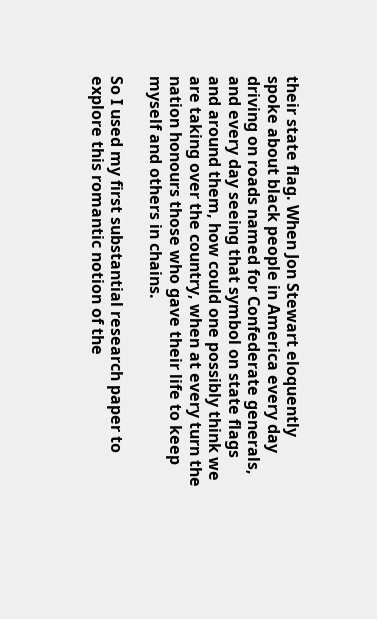their state flag. When Jon Stewart eloquently spoke about black people in America every day driving on roads named for Confederate generals, and every day seeing that symbol on state flags and around them, how could one possibly think we are taking over the country, when at every turn the nation honours those who gave their life to keep myself and others in chains.

So I used my first substantial research paper to explore this romantic notion of the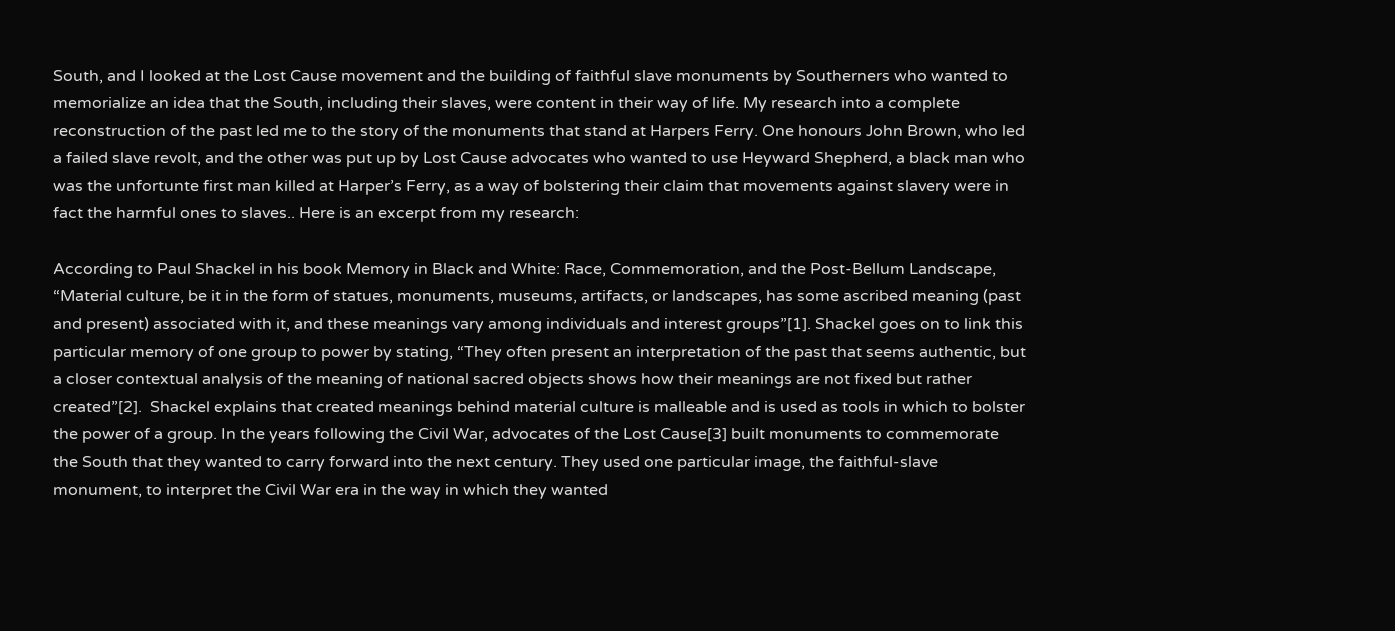South, and I looked at the Lost Cause movement and the building of faithful slave monuments by Southerners who wanted to memorialize an idea that the South, including their slaves, were content in their way of life. My research into a complete reconstruction of the past led me to the story of the monuments that stand at Harpers Ferry. One honours John Brown, who led a failed slave revolt, and the other was put up by Lost Cause advocates who wanted to use Heyward Shepherd, a black man who was the unfortunte first man killed at Harper’s Ferry, as a way of bolstering their claim that movements against slavery were in fact the harmful ones to slaves.. Here is an excerpt from my research:

According to Paul Shackel in his book Memory in Black and White: Race, Commemoration, and the Post-Bellum Landscape, “Material culture, be it in the form of statues, monuments, museums, artifacts, or landscapes, has some ascribed meaning (past and present) associated with it, and these meanings vary among individuals and interest groups”[1]. Shackel goes on to link this particular memory of one group to power by stating, “They often present an interpretation of the past that seems authentic, but a closer contextual analysis of the meaning of national sacred objects shows how their meanings are not fixed but rather created”[2].  Shackel explains that created meanings behind material culture is malleable and is used as tools in which to bolster the power of a group. In the years following the Civil War, advocates of the Lost Cause[3] built monuments to commemorate the South that they wanted to carry forward into the next century. They used one particular image, the faithful-slave monument, to interpret the Civil War era in the way in which they wanted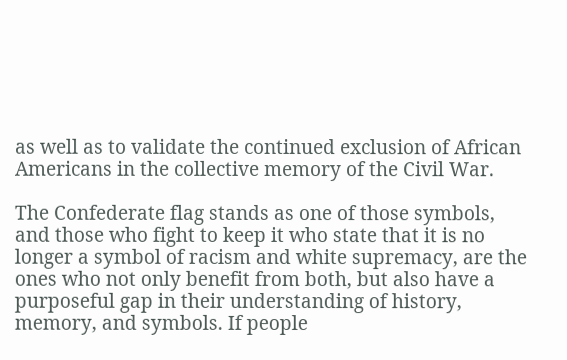as well as to validate the continued exclusion of African Americans in the collective memory of the Civil War.

The Confederate flag stands as one of those symbols, and those who fight to keep it who state that it is no longer a symbol of racism and white supremacy, are the ones who not only benefit from both, but also have a purposeful gap in their understanding of history, memory, and symbols. If people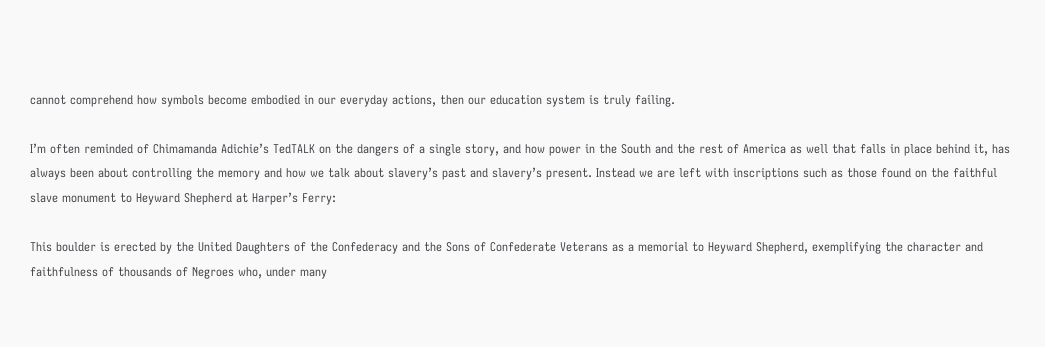cannot comprehend how symbols become embodied in our everyday actions, then our education system is truly failing.

I’m often reminded of Chimamanda Adichie’s TedTALK on the dangers of a single story, and how power in the South and the rest of America as well that falls in place behind it, has always been about controlling the memory and how we talk about slavery’s past and slavery’s present. Instead we are left with inscriptions such as those found on the faithful slave monument to Heyward Shepherd at Harper’s Ferry:

This boulder is erected by the United Daughters of the Confederacy and the Sons of Confederate Veterans as a memorial to Heyward Shepherd, exemplifying the character and faithfulness of thousands of Negroes who, under many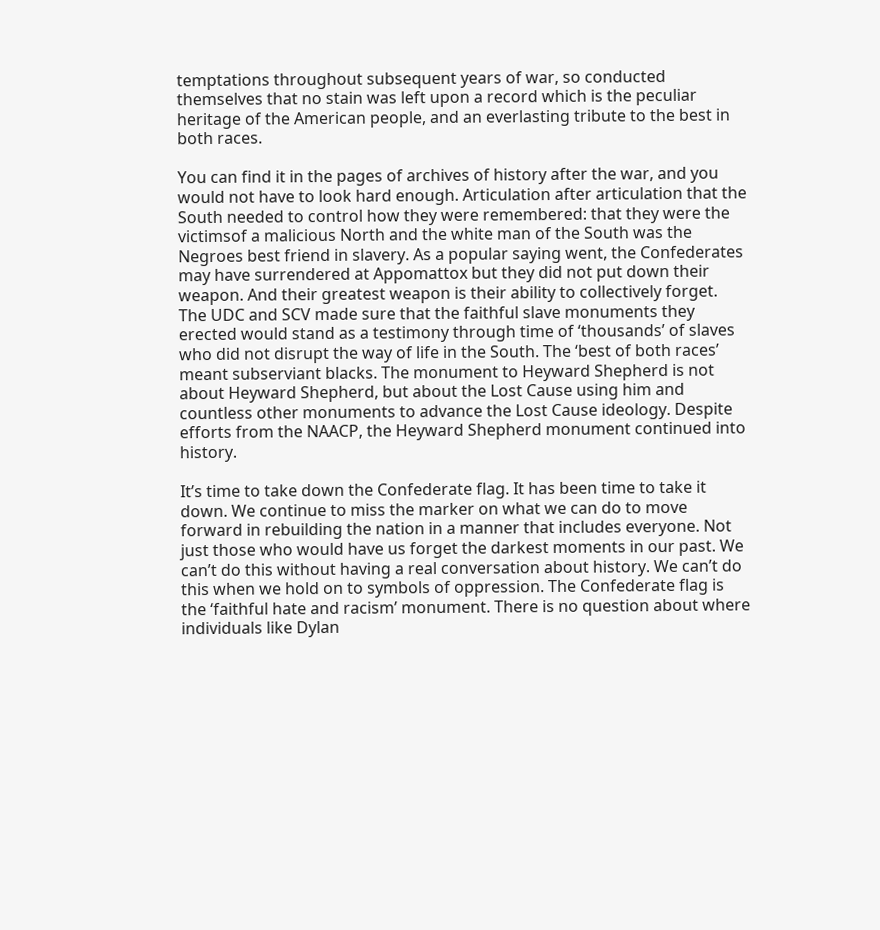temptations throughout subsequent years of war, so conducted themselves that no stain was left upon a record which is the peculiar heritage of the American people, and an everlasting tribute to the best in both races.

You can find it in the pages of archives of history after the war, and you would not have to look hard enough. Articulation after articulation that the South needed to control how they were remembered: that they were the victimsof a malicious North and the white man of the South was the Negroes best friend in slavery. As a popular saying went, the Confederates may have surrendered at Appomattox but they did not put down their weapon. And their greatest weapon is their ability to collectively forget. The UDC and SCV made sure that the faithful slave monuments they erected would stand as a testimony through time of ‘thousands’ of slaves who did not disrupt the way of life in the South. The ‘best of both races’ meant subserviant blacks. The monument to Heyward Shepherd is not about Heyward Shepherd, but about the Lost Cause using him and countless other monuments to advance the Lost Cause ideology. Despite efforts from the NAACP, the Heyward Shepherd monument continued into history.

It’s time to take down the Confederate flag. It has been time to take it down. We continue to miss the marker on what we can do to move forward in rebuilding the nation in a manner that includes everyone. Not just those who would have us forget the darkest moments in our past. We can’t do this without having a real conversation about history. We can’t do this when we hold on to symbols of oppression. The Confederate flag is the ‘faithful hate and racism’ monument. There is no question about where individuals like Dylan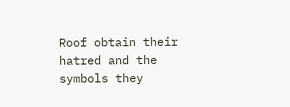Roof obtain their hatred and the symbols they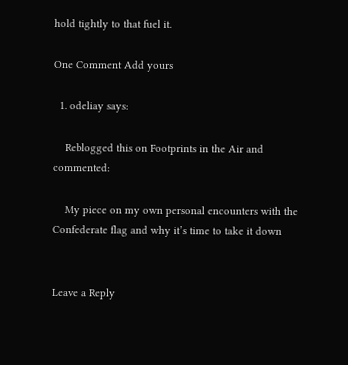hold tightly to that fuel it.

One Comment Add yours

  1. odeliay says:

    Reblogged this on Footprints in the Air and commented:

    My piece on my own personal encounters with the Confederate flag and why it’s time to take it down


Leave a Reply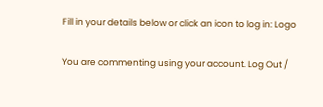Fill in your details below or click an icon to log in: Logo

You are commenting using your account. Log Out /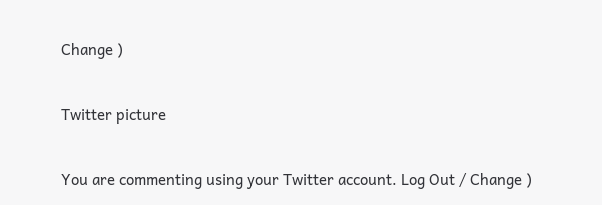Change )

Twitter picture

You are commenting using your Twitter account. Log Out / Change )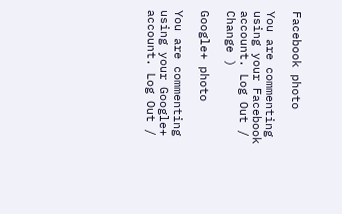Facebook photo

You are commenting using your Facebook account. Log Out / Change )

Google+ photo

You are commenting using your Google+ account. Log Out /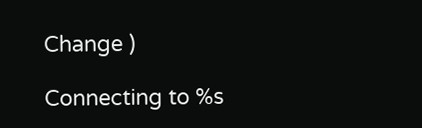Change )

Connecting to %s